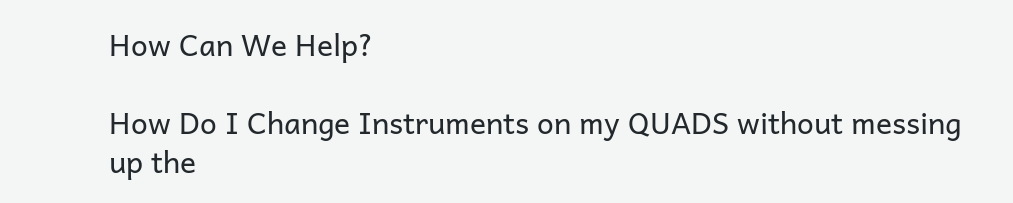How Can We Help?

How Do I Change Instruments on my QUADS without messing up the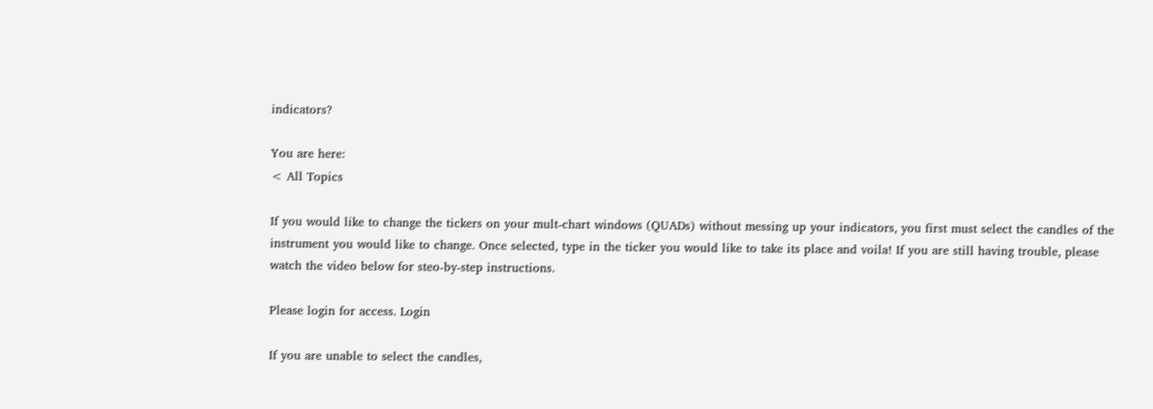indicators?

You are here:
< All Topics

If you would like to change the tickers on your mult-chart windows (QUADs) without messing up your indicators, you first must select the candles of the instrument you would like to change. Once selected, type in the ticker you would like to take its place and voila! If you are still having trouble, please watch the video below for steo-by-step instructions.

Please login for access. Login

If you are unable to select the candles,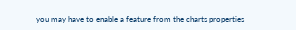you may have to enable a feature from the charts properties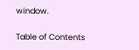window.

Table of Contents